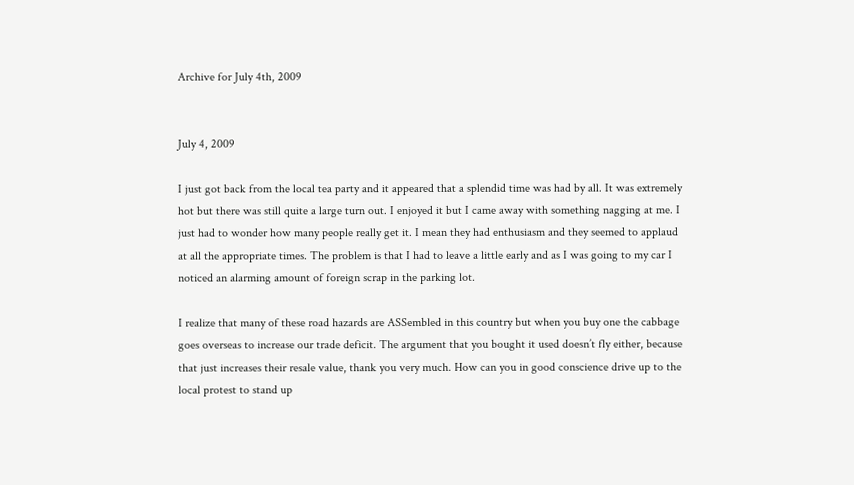Archive for July 4th, 2009


July 4, 2009

I just got back from the local tea party and it appeared that a splendid time was had by all. It was extremely hot but there was still quite a large turn out. I enjoyed it but I came away with something nagging at me. I just had to wonder how many people really get it. I mean they had enthusiasm and they seemed to applaud at all the appropriate times. The problem is that I had to leave a little early and as I was going to my car I noticed an alarming amount of foreign scrap in the parking lot.

I realize that many of these road hazards are ASSembled in this country but when you buy one the cabbage goes overseas to increase our trade deficit. The argument that you bought it used doesn’t fly either, because that just increases their resale value, thank you very much. How can you in good conscience drive up to the local protest to stand up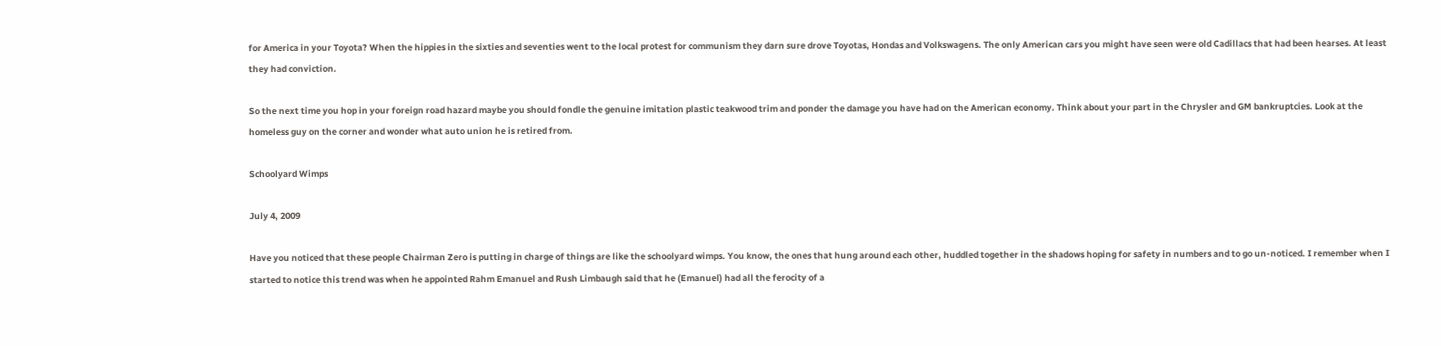for America in your Toyota? When the hippies in the sixties and seventies went to the local protest for communism they darn sure drove Toyotas, Hondas and Volkswagens. The only American cars you might have seen were old Cadillacs that had been hearses. At least they had conviction.

So the next time you hop in your foreign road hazard maybe you should fondle the genuine imitation plastic teakwood trim and ponder the damage you have had on the American economy. Think about your part in the Chrysler and GM bankruptcies. Look at the homeless guy on the corner and wonder what auto union he is retired from.

Schoolyard Wimps

July 4, 2009

Have you noticed that these people Chairman Zero is putting in charge of things are like the schoolyard wimps. You know, the ones that hung around each other, huddled together in the shadows hoping for safety in numbers and to go un-noticed. I remember when I started to notice this trend was when he appointed Rahm Emanuel and Rush Limbaugh said that he (Emanuel) had all the ferocity of a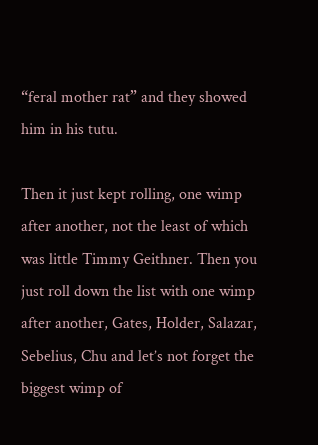“feral mother rat” and they showed him in his tutu.

Then it just kept rolling, one wimp after another, not the least of which was little Timmy Geithner. Then you just roll down the list with one wimp after another, Gates, Holder, Salazar, Sebelius, Chu and let’s not forget the biggest wimp of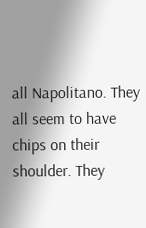all Napolitano. They all seem to have chips on their shoulder. They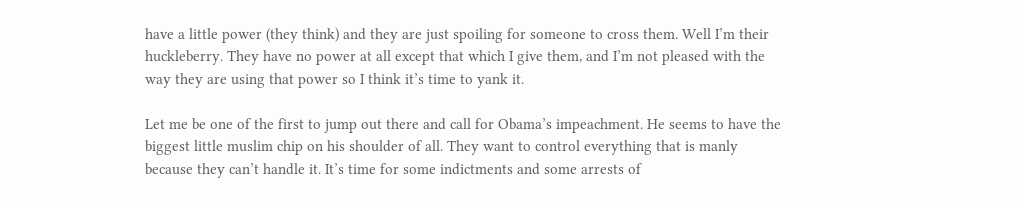have a little power (they think) and they are just spoiling for someone to cross them. Well I’m their huckleberry. They have no power at all except that which I give them, and I’m not pleased with the way they are using that power so I think it’s time to yank it.

Let me be one of the first to jump out there and call for Obama’s impeachment. He seems to have the biggest little muslim chip on his shoulder of all. They want to control everything that is manly because they can’t handle it. It’s time for some indictments and some arrests of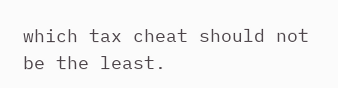which tax cheat should not be the least.